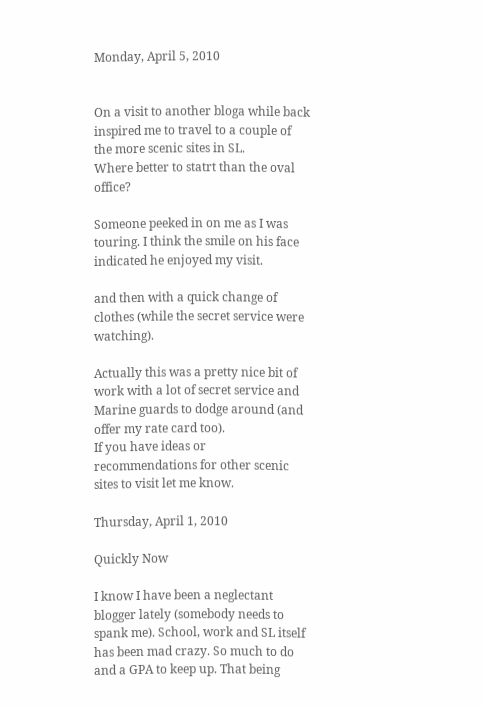Monday, April 5, 2010


On a visit to another bloga while back inspired me to travel to a couple of the more scenic sites in SL.
Where better to statrt than the oval office?

Someone peeked in on me as I was touring. I think the smile on his face indicated he enjoyed my visit.

and then with a quick change of clothes (while the secret service were watching).

Actually this was a pretty nice bit of work with a lot of secret service and Marine guards to dodge around (and offer my rate card too).
If you have ideas or recommendations for other scenic sites to visit let me know.

Thursday, April 1, 2010

Quickly Now

I know I have been a neglectant blogger lately (somebody needs to spank me). School, work and SL itself has been mad crazy. So much to do and a GPA to keep up. That being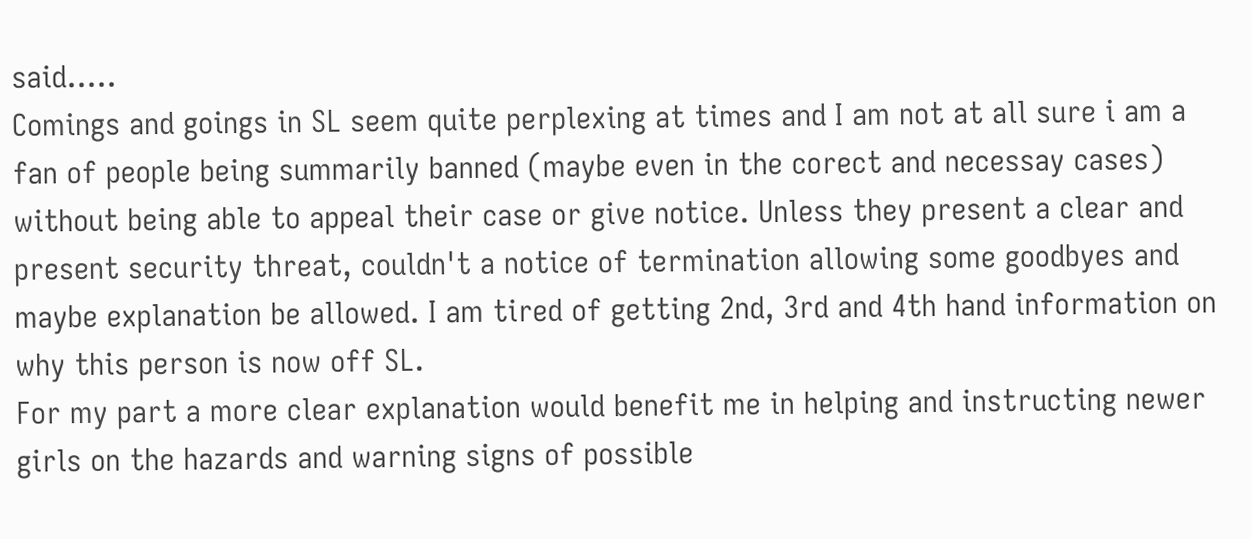said.....
Comings and goings in SL seem quite perplexing at times and I am not at all sure i am a fan of people being summarily banned (maybe even in the corect and necessay cases) without being able to appeal their case or give notice. Unless they present a clear and present security threat, couldn't a notice of termination allowing some goodbyes and maybe explanation be allowed. I am tired of getting 2nd, 3rd and 4th hand information on why this person is now off SL.
For my part a more clear explanation would benefit me in helping and instructing newer girls on the hazards and warning signs of possible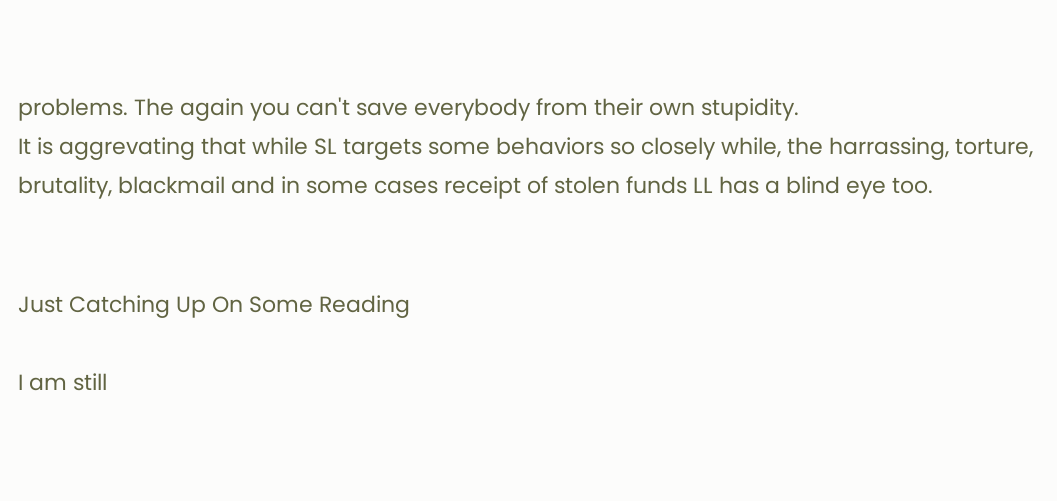problems. The again you can't save everybody from their own stupidity.
It is aggrevating that while SL targets some behaviors so closely while, the harrassing, torture, brutality, blackmail and in some cases receipt of stolen funds LL has a blind eye too.


Just Catching Up On Some Reading

I am still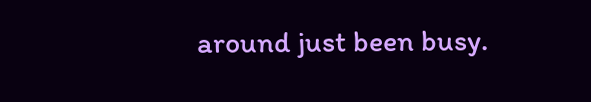around just been busy.